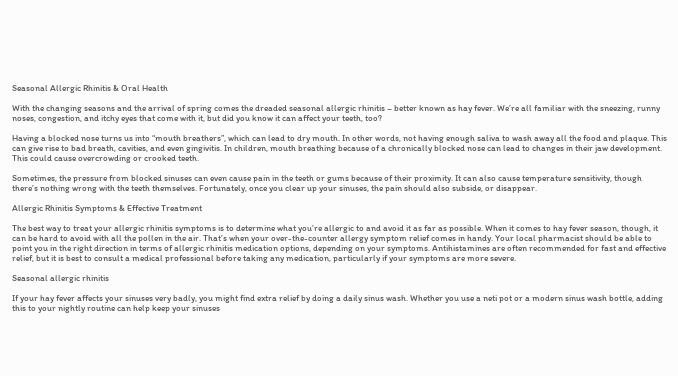Seasonal Allergic Rhinitis & Oral Health

With the changing seasons and the arrival of spring comes the dreaded seasonal allergic rhinitis – better known as hay fever. We’re all familiar with the sneezing, runny noses, congestion, and itchy eyes that come with it, but did you know it can affect your teeth, too?

Having a blocked nose turns us into “mouth breathers”, which can lead to dry mouth. In other words, not having enough saliva to wash away all the food and plaque. This can give rise to bad breath, cavities, and even gingivitis. In children, mouth breathing because of a chronically blocked nose can lead to changes in their jaw development. This could cause overcrowding or crooked teeth.

Sometimes, the pressure from blocked sinuses can even cause pain in the teeth or gums because of their proximity. It can also cause temperature sensitivity, though there’s nothing wrong with the teeth themselves. Fortunately, once you clear up your sinuses, the pain should also subside, or disappear.

Allergic Rhinitis Symptoms & Effective Treatment

The best way to treat your allergic rhinitis symptoms is to determine what you’re allergic to and avoid it as far as possible. When it comes to hay fever season, though, it can be hard to avoid with all the pollen in the air. That’s when your over-the-counter allergy symptom relief comes in handy. Your local pharmacist should be able to point you in the right direction in terms of allergic rhinitis medication options, depending on your symptoms. Antihistamines are often recommended for fast and effective relief, but it is best to consult a medical professional before taking any medication, particularly if your symptoms are more severe.

Seasonal allergic rhinitis

If your hay fever affects your sinuses very badly, you might find extra relief by doing a daily sinus wash. Whether you use a neti pot or a modern sinus wash bottle, adding this to your nightly routine can help keep your sinuses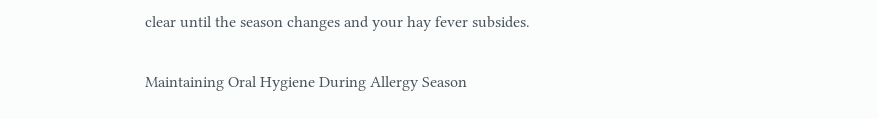clear until the season changes and your hay fever subsides.

Maintaining Oral Hygiene During Allergy Season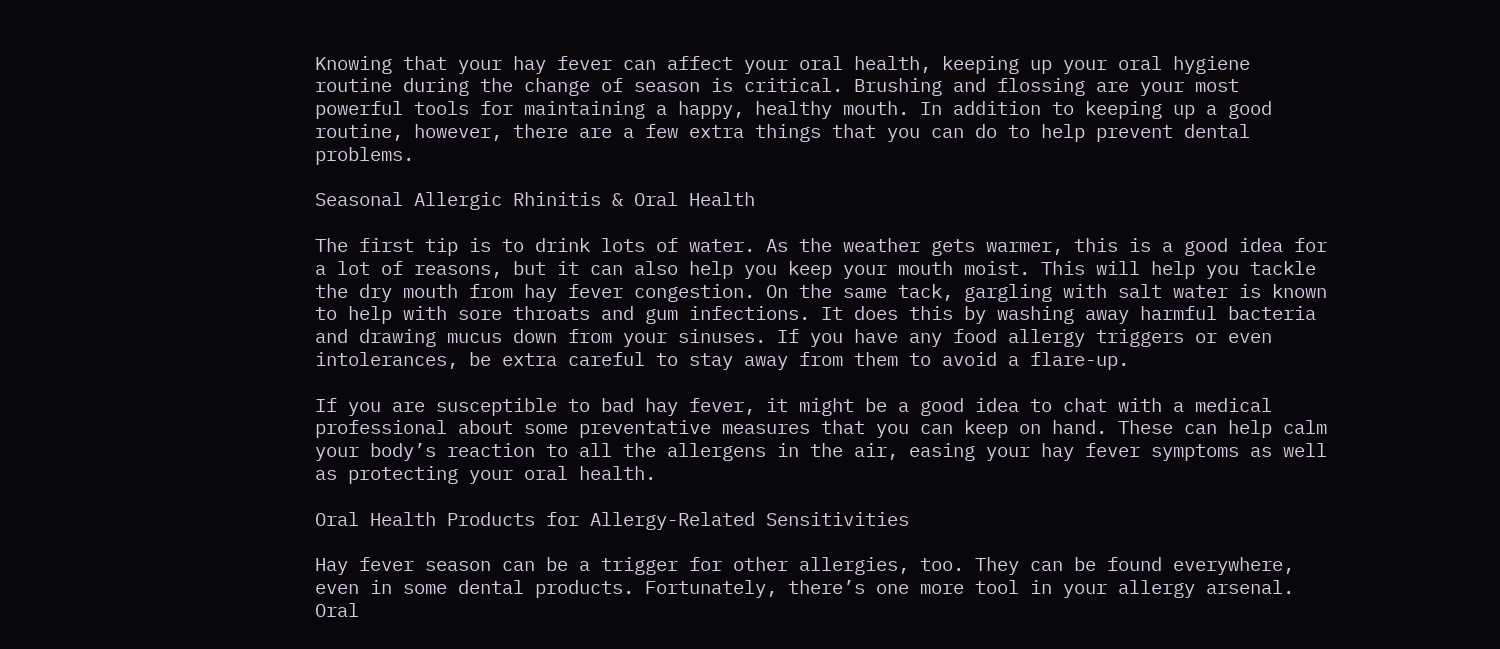Knowing that your hay fever can affect your oral health, keeping up your oral hygiene routine during the change of season is critical. Brushing and flossing are your most powerful tools for maintaining a happy, healthy mouth. In addition to keeping up a good routine, however, there are a few extra things that you can do to help prevent dental problems.

Seasonal Allergic Rhinitis & Oral Health

The first tip is to drink lots of water. As the weather gets warmer, this is a good idea for a lot of reasons, but it can also help you keep your mouth moist. This will help you tackle the dry mouth from hay fever congestion. On the same tack, gargling with salt water is known to help with sore throats and gum infections. It does this by washing away harmful bacteria and drawing mucus down from your sinuses. If you have any food allergy triggers or even intolerances, be extra careful to stay away from them to avoid a flare-up.

If you are susceptible to bad hay fever, it might be a good idea to chat with a medical professional about some preventative measures that you can keep on hand. These can help calm your body’s reaction to all the allergens in the air, easing your hay fever symptoms as well as protecting your oral health.

Oral Health Products for Allergy-Related Sensitivities

Hay fever season can be a trigger for other allergies, too. They can be found everywhere, even in some dental products. Fortunately, there’s one more tool in your allergy arsenal. Oral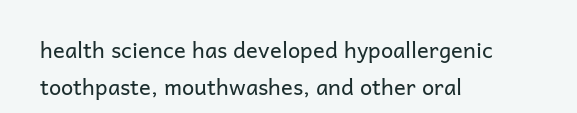health science has developed hypoallergenic toothpaste, mouthwashes, and other oral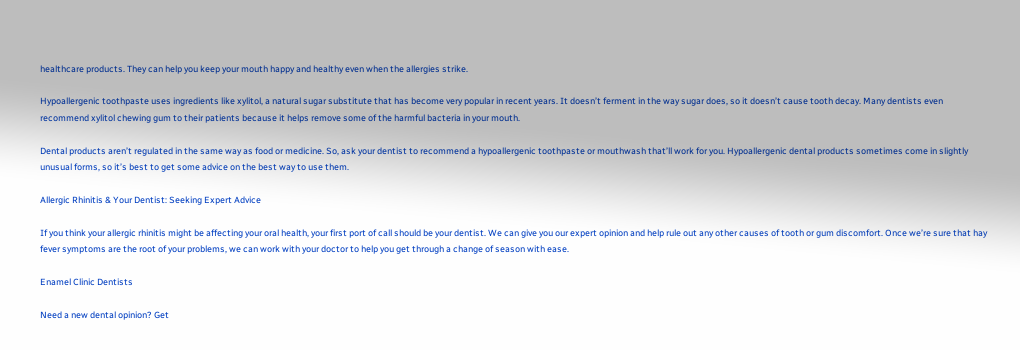healthcare products. They can help you keep your mouth happy and healthy even when the allergies strike.

Hypoallergenic toothpaste uses ingredients like xylitol, a natural sugar substitute that has become very popular in recent years. It doesn’t ferment in the way sugar does, so it doesn’t cause tooth decay. Many dentists even recommend xylitol chewing gum to their patients because it helps remove some of the harmful bacteria in your mouth.

Dental products aren’t regulated in the same way as food or medicine. So, ask your dentist to recommend a hypoallergenic toothpaste or mouthwash that’ll work for you. Hypoallergenic dental products sometimes come in slightly unusual forms, so it’s best to get some advice on the best way to use them.

Allergic Rhinitis & Your Dentist: Seeking Expert Advice

If you think your allergic rhinitis might be affecting your oral health, your first port of call should be your dentist. We can give you our expert opinion and help rule out any other causes of tooth or gum discomfort. Once we’re sure that hay fever symptoms are the root of your problems, we can work with your doctor to help you get through a change of season with ease.

Enamel Clinic Dentists

Need a new dental opinion? Get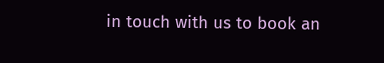in touch with us to book an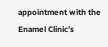appointment with the Enamel Clinic’s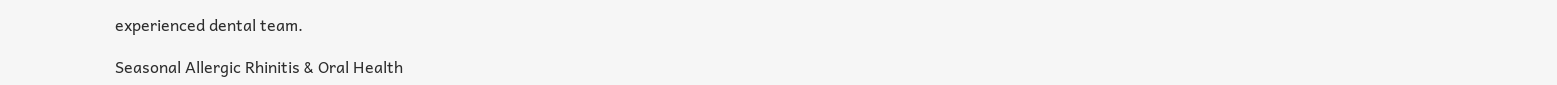experienced dental team.

Seasonal Allergic Rhinitis & Oral Health